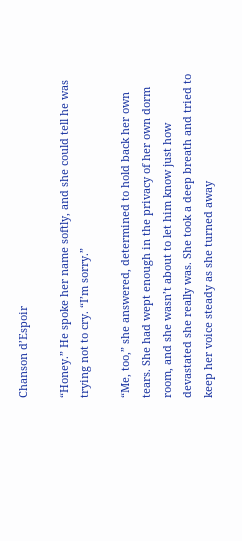Chanson d’Espoir

“Honey.” He spoke her name softly, and she could tell he was trying not to cry. “I’m sorry.”

“Me, too,” she answered, determined to hold back her own tears. She had wept enough in the privacy of her own dorm room, and she wasn’t about to let him know just how devastated she really was. She took a deep breath and tried to keep her voice steady as she turned away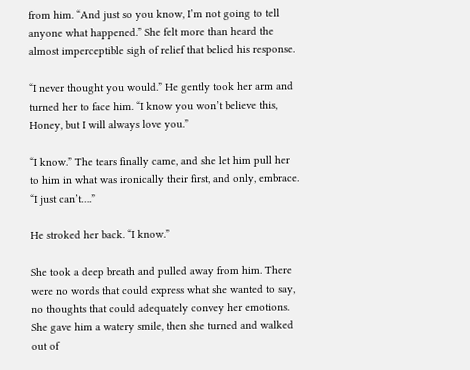from him. “And just so you know, I’m not going to tell anyone what happened.” She felt more than heard the almost imperceptible sigh of relief that belied his response.

“I never thought you would.” He gently took her arm and turned her to face him. “I know you won’t believe this, Honey, but I will always love you.”

“I know.” The tears finally came, and she let him pull her to him in what was ironically their first, and only, embrace. “I just can’t….”

He stroked her back. “I know.”

She took a deep breath and pulled away from him. There were no words that could express what she wanted to say, no thoughts that could adequately convey her emotions. She gave him a watery smile, then she turned and walked out of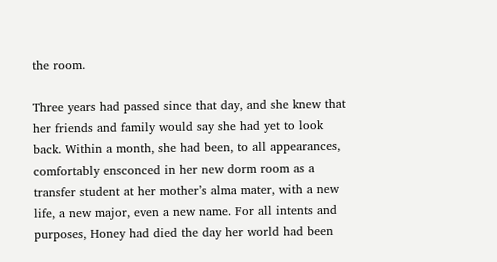the room.

Three years had passed since that day, and she knew that her friends and family would say she had yet to look back. Within a month, she had been, to all appearances, comfortably ensconced in her new dorm room as a transfer student at her mother’s alma mater, with a new life, a new major, even a new name. For all intents and purposes, Honey had died the day her world had been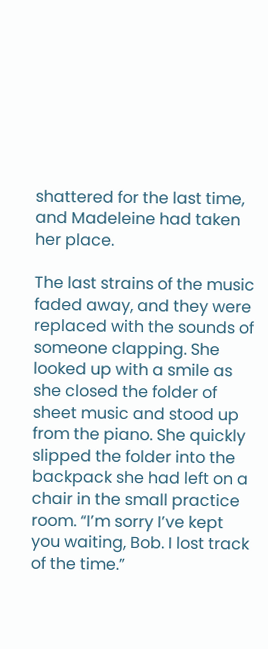shattered for the last time, and Madeleine had taken her place.

The last strains of the music faded away, and they were replaced with the sounds of someone clapping. She looked up with a smile as she closed the folder of sheet music and stood up from the piano. She quickly slipped the folder into the backpack she had left on a chair in the small practice room. “I’m sorry I’ve kept you waiting, Bob. I lost track of the time.”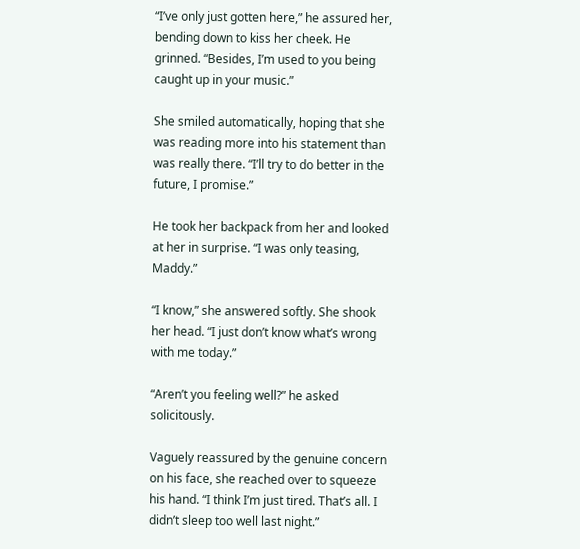“I’ve only just gotten here,” he assured her, bending down to kiss her cheek. He grinned. “Besides, I’m used to you being caught up in your music.”

She smiled automatically, hoping that she was reading more into his statement than was really there. “I’ll try to do better in the future, I promise.”

He took her backpack from her and looked at her in surprise. “I was only teasing, Maddy.”

“I know,” she answered softly. She shook her head. “I just don’t know what’s wrong with me today.”

“Aren’t you feeling well?” he asked solicitously.

Vaguely reassured by the genuine concern on his face, she reached over to squeeze his hand. “I think I’m just tired. That’s all. I didn’t sleep too well last night.”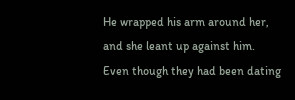He wrapped his arm around her, and she leant up against him. Even though they had been dating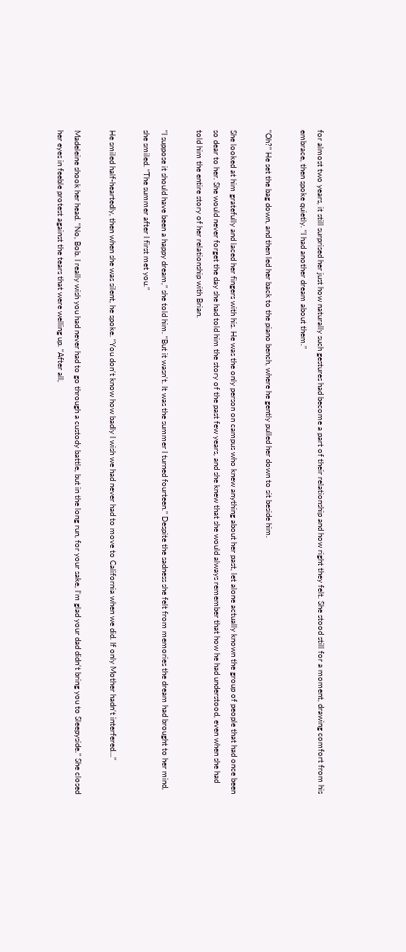for almost two years, it still surprised her just how naturally such gestures had become a part of their relationship and how right they felt. She stood still for a moment, drawing comfort from his embrace, then spoke quietly. “I had another dream about them.”

“Oh?” He set the bag down, and then led her back to the piano bench, where he gently pulled her down to sit beside him.

She looked at him gratefully and laced her fingers with his. He was the only person on campus who knew anything about her past, let alone actually known the group of people that had once been so dear to her. She would never forget the day she had told him the story of the past few years, and she knew that she would always remember that how he had understood, even when she had told him the entire story of her relationship with Brian.

“I suppose it should have been a happy dream,” she told him. “But it wasn’t. It was the summer I turned fourteen.” Despite the sadness she felt from memories the dream had brought to her mind, she smiled. “The summer after I first met you.”

He smiled half-heartedly, then when she was silent, he spoke. “You don’t know how badly I wish we had never had to move to California when we did. If only Mother hadn’t interfered…”

Madeleine shook her head. “No, Bob. I really wish you had never had to go through a custody battle, but in the long run, for your sake, I’m glad your dad didn’t bring you to Sleepyside.” She closed her eyes in feeble protest against the tears that were welling up. “After all,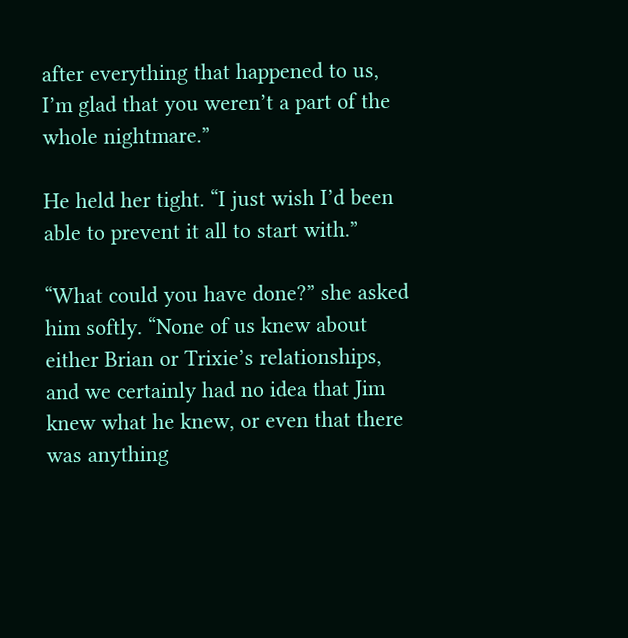after everything that happened to us, I’m glad that you weren’t a part of the whole nightmare.”

He held her tight. “I just wish I’d been able to prevent it all to start with.”

“What could you have done?” she asked him softly. “None of us knew about either Brian or Trixie’s relationships, and we certainly had no idea that Jim knew what he knew, or even that there was anything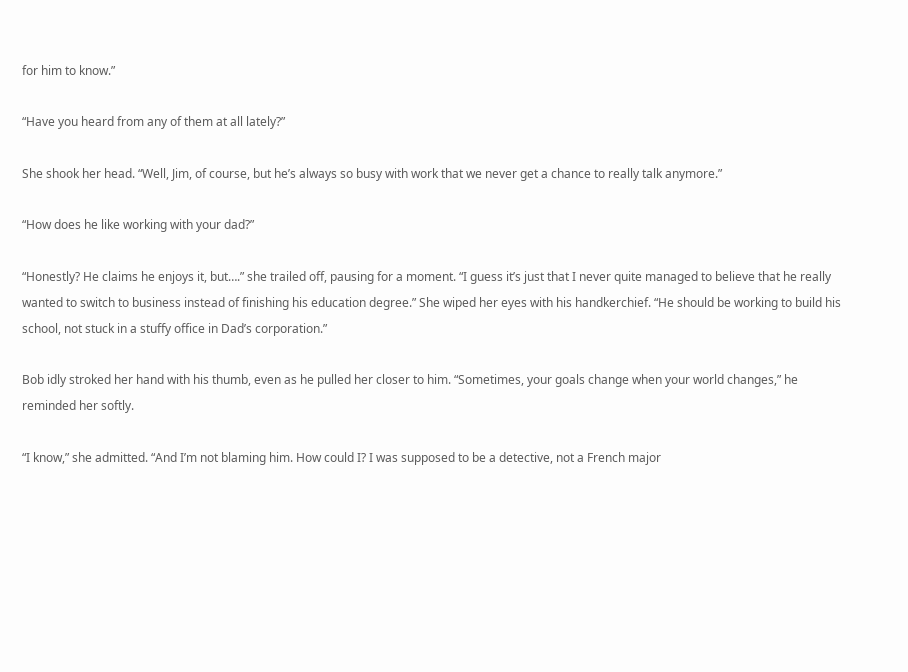for him to know.”

“Have you heard from any of them at all lately?”

She shook her head. “Well, Jim, of course, but he’s always so busy with work that we never get a chance to really talk anymore.”

“How does he like working with your dad?”

“Honestly? He claims he enjoys it, but….” she trailed off, pausing for a moment. “I guess it’s just that I never quite managed to believe that he really wanted to switch to business instead of finishing his education degree.” She wiped her eyes with his handkerchief. “He should be working to build his school, not stuck in a stuffy office in Dad’s corporation.”

Bob idly stroked her hand with his thumb, even as he pulled her closer to him. “Sometimes, your goals change when your world changes,” he reminded her softly.

“I know,” she admitted. “And I’m not blaming him. How could I? I was supposed to be a detective, not a French major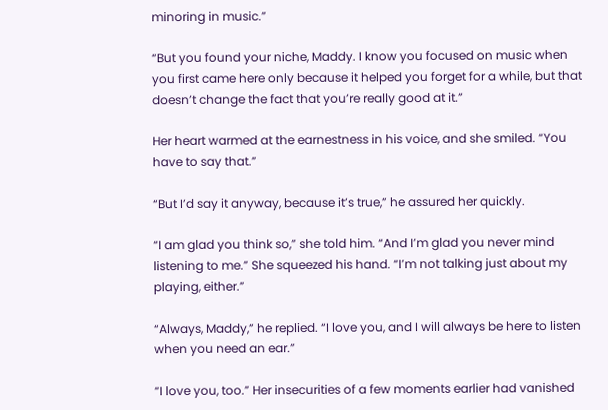minoring in music.”

“But you found your niche, Maddy. I know you focused on music when you first came here only because it helped you forget for a while, but that doesn’t change the fact that you’re really good at it.”

Her heart warmed at the earnestness in his voice, and she smiled. “You have to say that.”

“But I’d say it anyway, because it’s true,” he assured her quickly.

“I am glad you think so,” she told him. “And I’m glad you never mind listening to me.” She squeezed his hand. “I’m not talking just about my playing, either.”

“Always, Maddy,” he replied. “I love you, and I will always be here to listen when you need an ear.”

“I love you, too.” Her insecurities of a few moments earlier had vanished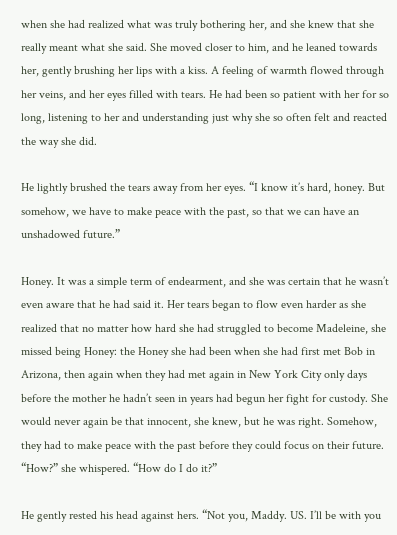when she had realized what was truly bothering her, and she knew that she really meant what she said. She moved closer to him, and he leaned towards her, gently brushing her lips with a kiss. A feeling of warmth flowed through her veins, and her eyes filled with tears. He had been so patient with her for so long, listening to her and understanding just why she so often felt and reacted the way she did.

He lightly brushed the tears away from her eyes. “I know it’s hard, honey. But somehow, we have to make peace with the past, so that we can have an unshadowed future.”

Honey. It was a simple term of endearment, and she was certain that he wasn’t even aware that he had said it. Her tears began to flow even harder as she realized that no matter how hard she had struggled to become Madeleine, she missed being Honey: the Honey she had been when she had first met Bob in Arizona, then again when they had met again in New York City only days before the mother he hadn’t seen in years had begun her fight for custody. She would never again be that innocent, she knew, but he was right. Somehow, they had to make peace with the past before they could focus on their future. “How?” she whispered. “How do I do it?”

He gently rested his head against hers. “Not you, Maddy. US. I’ll be with you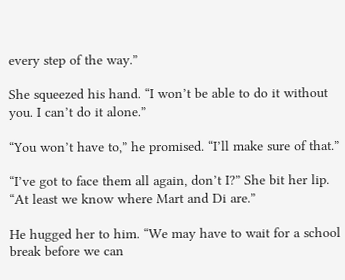every step of the way.”

She squeezed his hand. “I won’t be able to do it without you. I can’t do it alone.”

“You won’t have to,” he promised. “I’ll make sure of that.”

“I’ve got to face them all again, don’t I?” She bit her lip. “At least we know where Mart and Di are.”

He hugged her to him. “We may have to wait for a school break before we can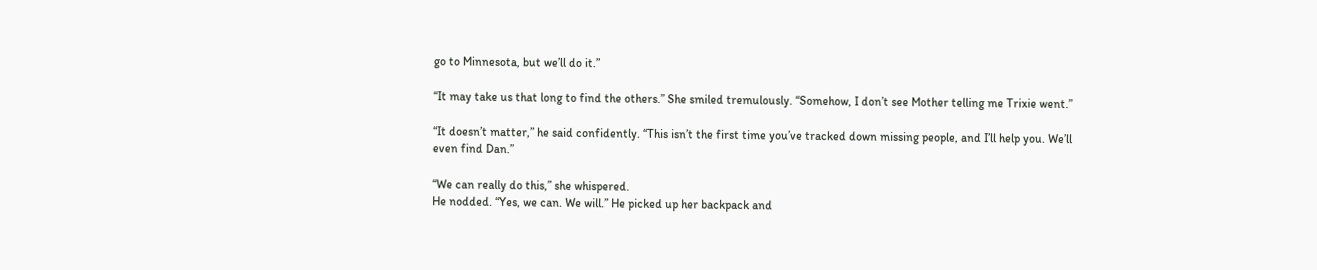go to Minnesota, but we’ll do it.”

“It may take us that long to find the others.” She smiled tremulously. “Somehow, I don’t see Mother telling me Trixie went.”

“It doesn’t matter,” he said confidently. “This isn’t the first time you’ve tracked down missing people, and I’ll help you. We’ll even find Dan.”

“We can really do this,” she whispered.
He nodded. “Yes, we can. We will.” He picked up her backpack and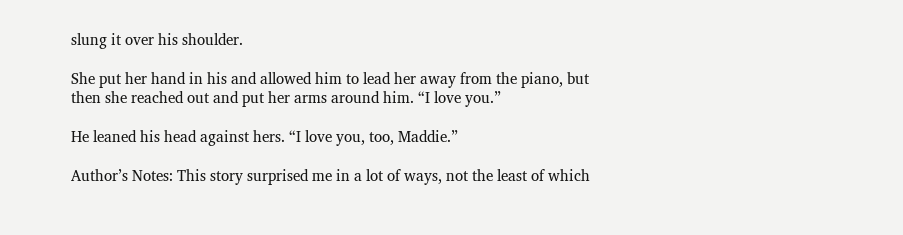slung it over his shoulder.

She put her hand in his and allowed him to lead her away from the piano, but then she reached out and put her arms around him. “I love you.”

He leaned his head against hers. “I love you, too, Maddie.”

Author’s Notes: This story surprised me in a lot of ways, not the least of which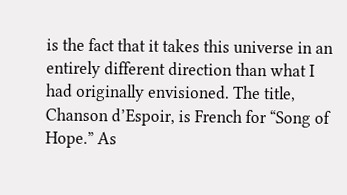is the fact that it takes this universe in an entirely different direction than what I had originally envisioned. The title, Chanson d’Espoir, is French for “Song of Hope.” As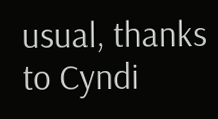usual, thanks to Cyndi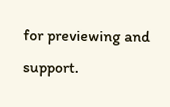for previewing and support.